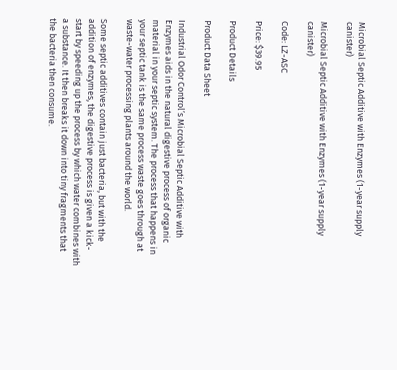Microbial Septic Additive with Enzymes (1-year supply canister)

Microbial Septic Additive with Enzymes (1-year supply canister)

Code: LZ-ASC

Price: $39.95

Product Details

Product Data Sheet

Industrial Odor Control’s Microbial Septic Additive with Enzymes aids in the natural digestive process of organic material in your septic system. The process that happens in your septic tank is the same process waste goes through at waste-water processing plants around the world.

Some septic additives contain just bacteria, but with the addition of enzymes, the digestive process is given a kick-start by speeding up the process by which water combines with a substance. It then breaks it down into tiny fragments that the bacteria then consume.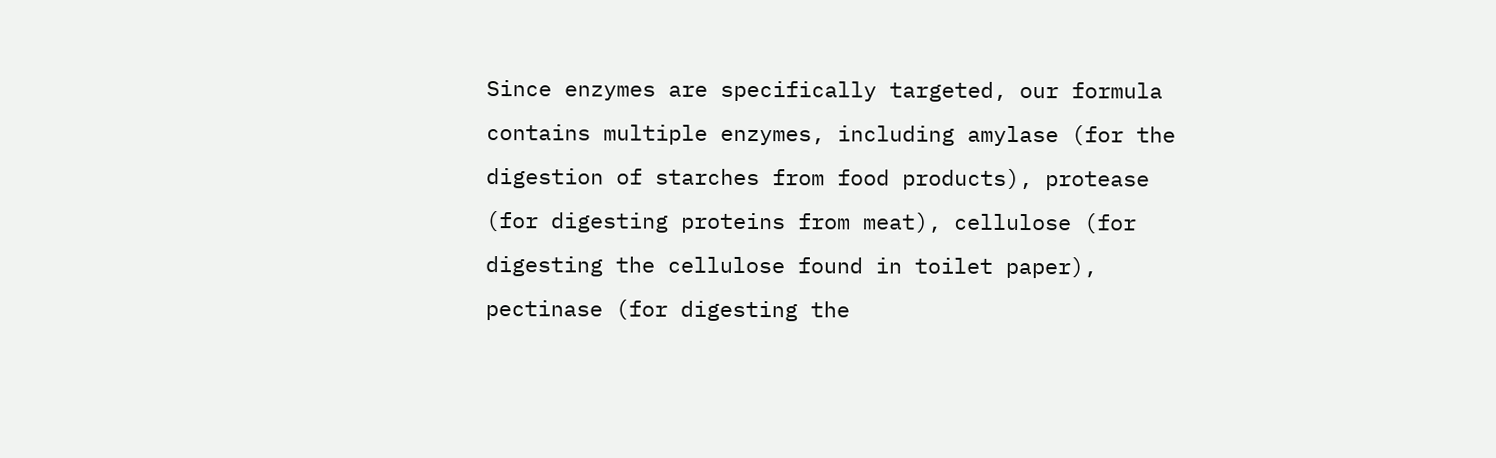Since enzymes are specifically targeted, our formula contains multiple enzymes, including amylase (for the digestion of starches from food products), protease (for digesting proteins from meat), cellulose (for digesting the cellulose found in toilet paper), pectinase (for digesting the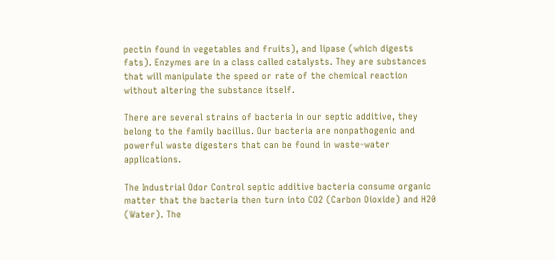pectin found in vegetables and fruits), and lipase (which digests fats). Enzymes are in a class called catalysts. They are substances that will manipulate the speed or rate of the chemical reaction without altering the substance itself.

There are several strains of bacteria in our septic additive, they belong to the family bacillus. Our bacteria are nonpathogenic and powerful waste digesters that can be found in waste-water applications.

The Industrial Odor Control septic additive bacteria consume organic matter that the bacteria then turn into CO2 (Carbon Dioxide) and H20 (Water). The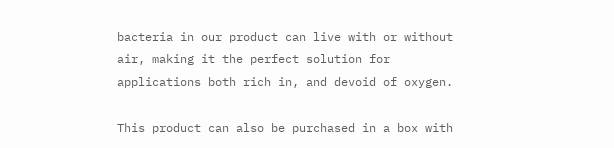bacteria in our product can live with or without air, making it the perfect solution for applications both rich in, and devoid of oxygen.

This product can also be purchased in a box with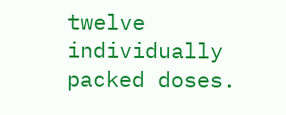twelve individually packed doses.